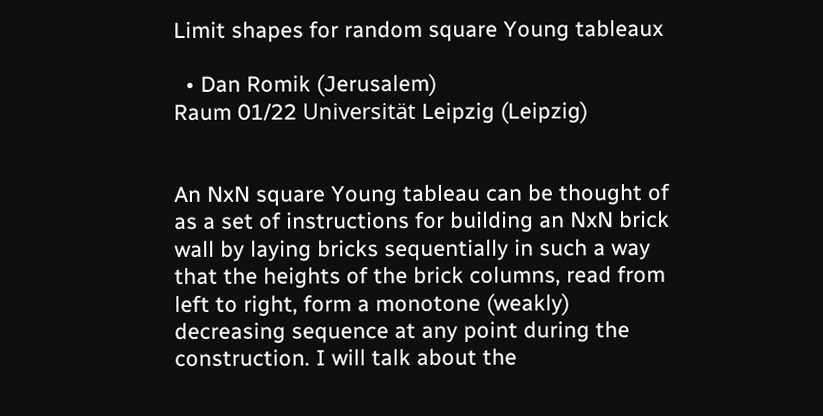Limit shapes for random square Young tableaux

  • Dan Romik (Jerusalem)
Raum 01/22 Universität Leipzig (Leipzig)


An NxN square Young tableau can be thought of as a set of instructions for building an NxN brick wall by laying bricks sequentially in such a way that the heights of the brick columns, read from left to right, form a monotone (weakly) decreasing sequence at any point during the construction. I will talk about the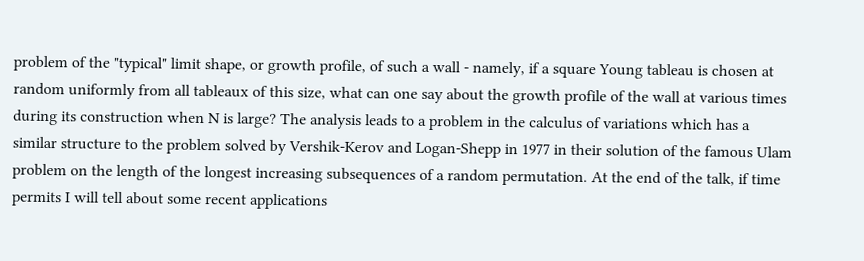problem of the "typical" limit shape, or growth profile, of such a wall - namely, if a square Young tableau is chosen at random uniformly from all tableaux of this size, what can one say about the growth profile of the wall at various times during its construction when N is large? The analysis leads to a problem in the calculus of variations which has a similar structure to the problem solved by Vershik-Kerov and Logan-Shepp in 1977 in their solution of the famous Ulam problem on the length of the longest increasing subsequences of a random permutation. At the end of the talk, if time permits I will tell about some recent applications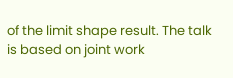of the limit shape result. The talk is based on joint work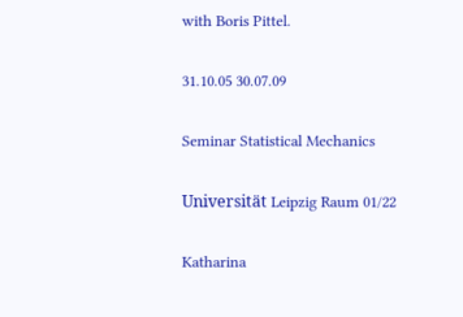with Boris Pittel.

31.10.05 30.07.09

Seminar Statistical Mechanics

Universität Leipzig Raum 01/22

Katharina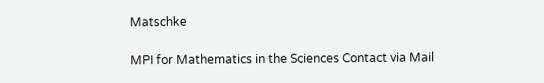Matschke

MPI for Mathematics in the Sciences Contact via Mail